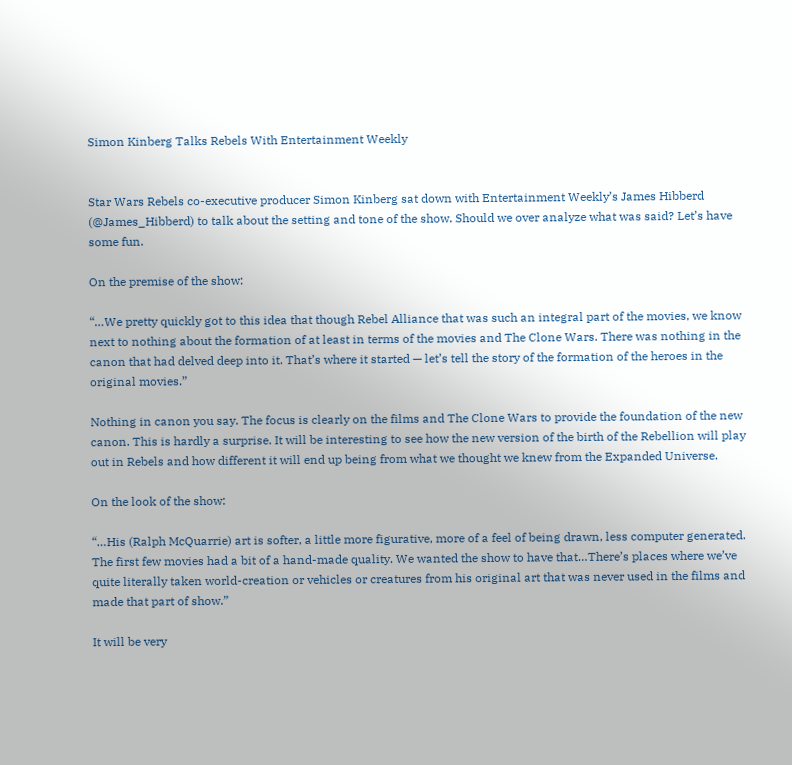Simon Kinberg Talks Rebels With Entertainment Weekly


Star Wars Rebels co-executive producer Simon Kinberg sat down with Entertainment Weekly’s James Hibberd (@James_Hibberd) to talk about the setting and tone of the show. Should we over analyze what was said? Let’s have some fun.

On the premise of the show:

“…We pretty quickly got to this idea that though Rebel Alliance that was such an integral part of the movies, we know next to nothing about the formation of at least in terms of the movies and The Clone Wars. There was nothing in the canon that had delved deep into it. That’s where it started — let’s tell the story of the formation of the heroes in the original movies.”

Nothing in canon you say. The focus is clearly on the films and The Clone Wars to provide the foundation of the new canon. This is hardly a surprise. It will be interesting to see how the new version of the birth of the Rebellion will play out in Rebels and how different it will end up being from what we thought we knew from the Expanded Universe.

On the look of the show:

“…His (Ralph McQuarrie) art is softer, a little more figurative, more of a feel of being drawn, less computer generated. The first few movies had a bit of a hand-made quality. We wanted the show to have that…There’s places where we’ve quite literally taken world-creation or vehicles or creatures from his original art that was never used in the films and made that part of show.”

It will be very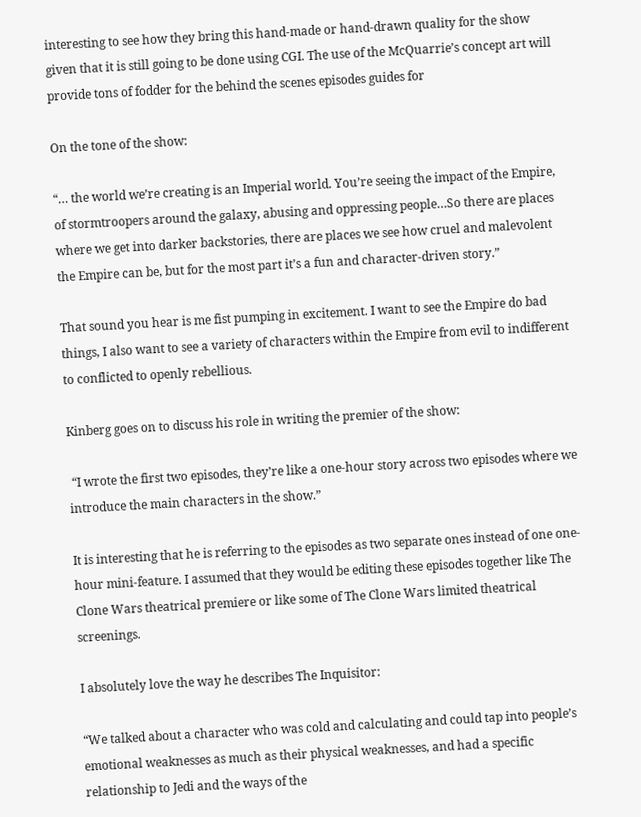interesting to see how they bring this hand-made or hand-drawn quality for the show given that it is still going to be done using CGI. The use of the McQuarrie’s concept art will provide tons of fodder for the behind the scenes episodes guides for

On the tone of the show:

“… the world we’re creating is an Imperial world. You’re seeing the impact of the Empire, of stormtroopers around the galaxy, abusing and oppressing people…So there are places where we get into darker backstories, there are places we see how cruel and malevolent the Empire can be, but for the most part it’s a fun and character-driven story.”

That sound you hear is me fist pumping in excitement. I want to see the Empire do bad things, I also want to see a variety of characters within the Empire from evil to indifferent to conflicted to openly rebellious.

Kinberg goes on to discuss his role in writing the premier of the show:

 “I wrote the first two episodes, they’re like a one-hour story across two episodes where we introduce the main characters in the show.”

It is interesting that he is referring to the episodes as two separate ones instead of one one-hour mini-feature. I assumed that they would be editing these episodes together like The Clone Wars theatrical premiere or like some of The Clone Wars limited theatrical screenings.

I absolutely love the way he describes The Inquisitor:

“We talked about a character who was cold and calculating and could tap into people’s emotional weaknesses as much as their physical weaknesses, and had a specific relationship to Jedi and the ways of the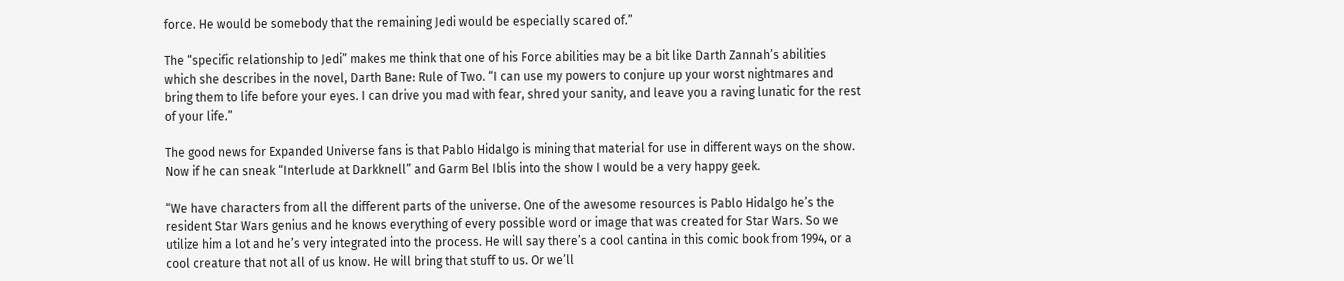force. He would be somebody that the remaining Jedi would be especially scared of.”

The “specific relationship to Jedi” makes me think that one of his Force abilities may be a bit like Darth Zannah’s abilities which she describes in the novel, Darth Bane: Rule of Two. “I can use my powers to conjure up your worst nightmares and bring them to life before your eyes. I can drive you mad with fear, shred your sanity, and leave you a raving lunatic for the rest of your life.”

The good news for Expanded Universe fans is that Pablo Hidalgo is mining that material for use in different ways on the show. Now if he can sneak “Interlude at Darkknell” and Garm Bel Iblis into the show I would be a very happy geek.

“We have characters from all the different parts of the universe. One of the awesome resources is Pablo Hidalgo he’s the resident Star Wars genius and he knows everything of every possible word or image that was created for Star Wars. So we utilize him a lot and he’s very integrated into the process. He will say there’s a cool cantina in this comic book from 1994, or a cool creature that not all of us know. He will bring that stuff to us. Or we’ll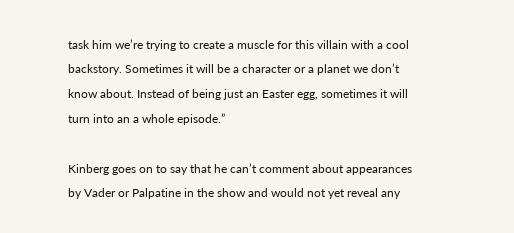task him we’re trying to create a muscle for this villain with a cool backstory. Sometimes it will be a character or a planet we don’t know about. Instead of being just an Easter egg, sometimes it will turn into an a whole episode.”

Kinberg goes on to say that he can’t comment about appearances by Vader or Palpatine in the show and would not yet reveal any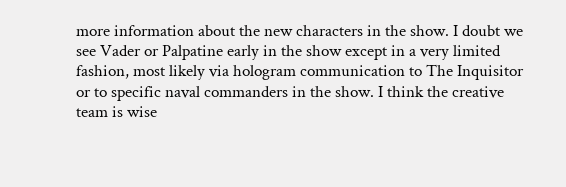more information about the new characters in the show. I doubt we see Vader or Palpatine early in the show except in a very limited fashion, most likely via hologram communication to The Inquisitor or to specific naval commanders in the show. I think the creative team is wise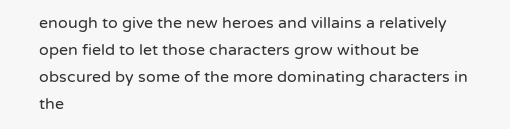enough to give the new heroes and villains a relatively open field to let those characters grow without be obscured by some of the more dominating characters in the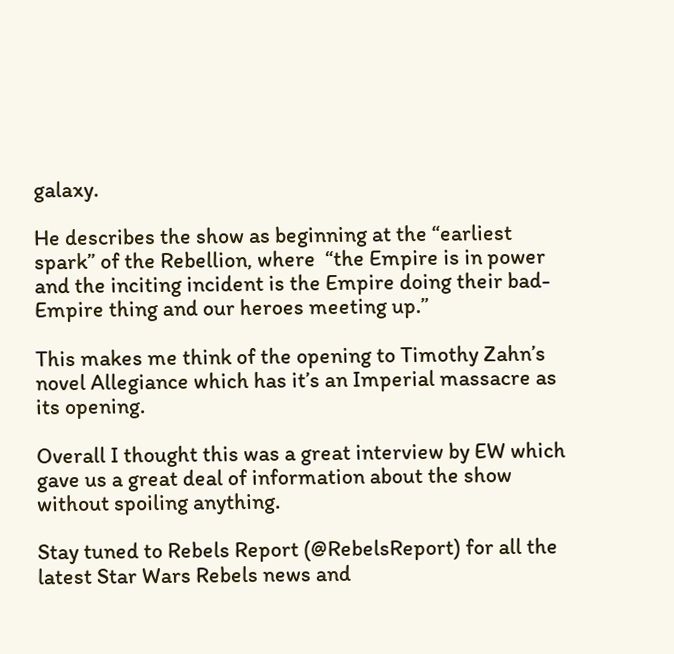galaxy.

He describes the show as beginning at the “earliest spark” of the Rebellion, where  “the Empire is in power and the inciting incident is the Empire doing their bad-Empire thing and our heroes meeting up.”

This makes me think of the opening to Timothy Zahn’s novel Allegiance which has it’s an Imperial massacre as its opening.

Overall I thought this was a great interview by EW which gave us a great deal of information about the show without spoiling anything.

Stay tuned to Rebels Report (@RebelsReport) for all the latest Star Wars Rebels news and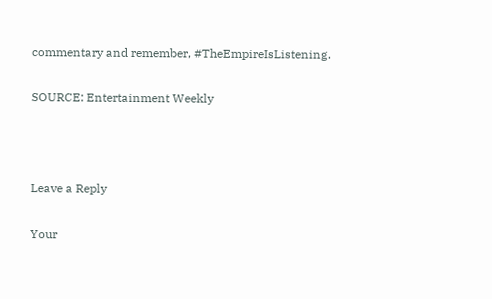commentary and remember, #TheEmpireIsListening.

SOURCE: Entertainment Weekly



Leave a Reply

Your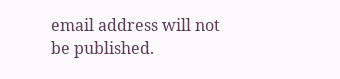email address will not be published.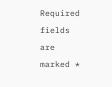Required fields are marked *